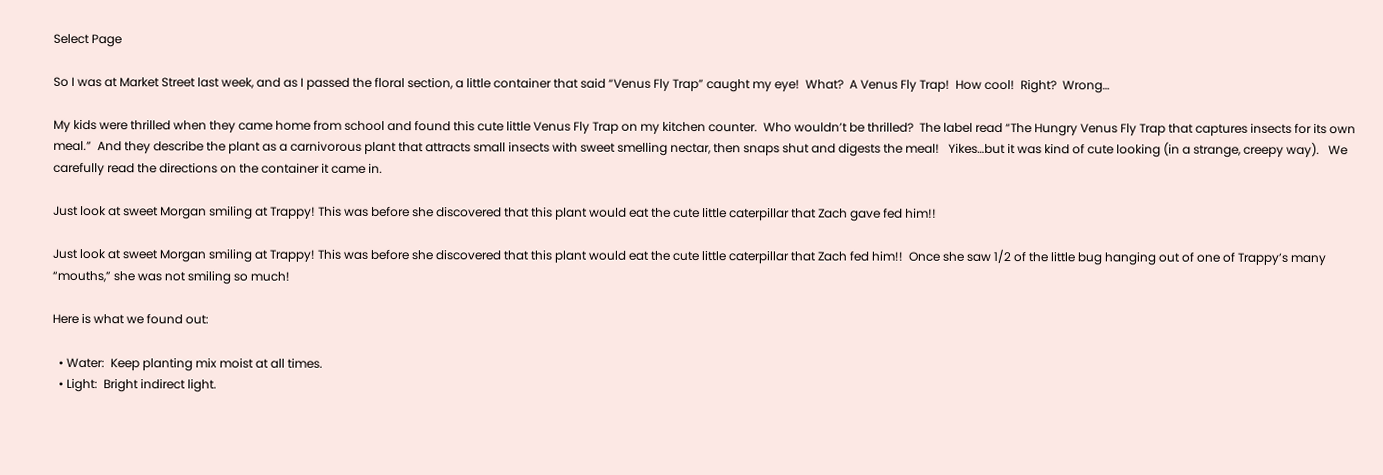Select Page

So I was at Market Street last week, and as I passed the floral section, a little container that said “Venus Fly Trap” caught my eye!  What?  A Venus Fly Trap!  How cool!  Right?  Wrong…

My kids were thrilled when they came home from school and found this cute little Venus Fly Trap on my kitchen counter.  Who wouldn’t be thrilled?  The label read “The Hungry Venus Fly Trap that captures insects for its own meal.”  And they describe the plant as a carnivorous plant that attracts small insects with sweet smelling nectar, then snaps shut and digests the meal!   Yikes…but it was kind of cute looking (in a strange, creepy way).   We carefully read the directions on the container it came in.

Just look at sweet Morgan smiling at Trappy! This was before she discovered that this plant would eat the cute little caterpillar that Zach gave fed him!!

Just look at sweet Morgan smiling at Trappy! This was before she discovered that this plant would eat the cute little caterpillar that Zach fed him!!  Once she saw 1/2 of the little bug hanging out of one of Trappy’s many “mouths,” she was not smiling so much!

Here is what we found out:

  • Water:  Keep planting mix moist at all times.
  • Light:  Bright indirect light.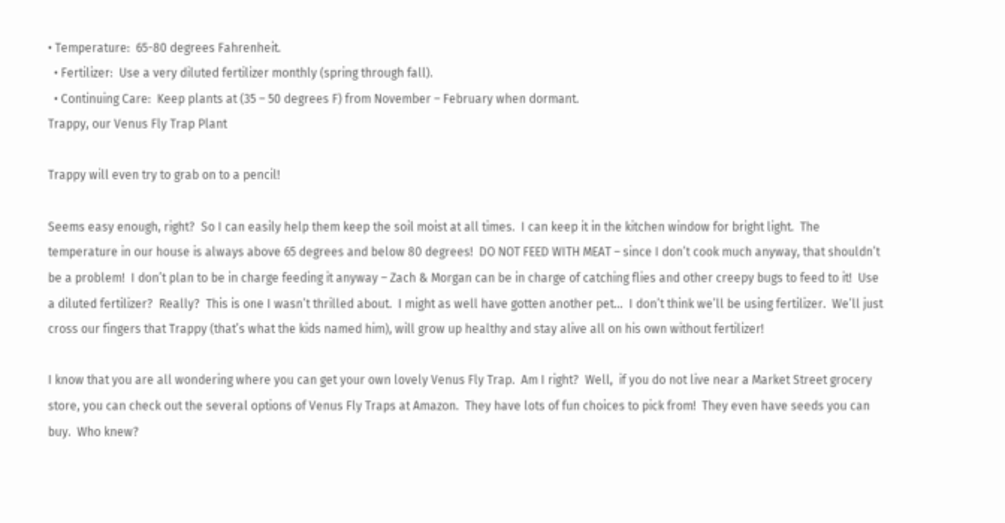• Temperature:  65-80 degrees Fahrenheit.
  • Fertilizer:  Use a very diluted fertilizer monthly (spring through fall).
  • Continuing Care:  Keep plants at (35 – 50 degrees F) from November – February when dormant.
Trappy, our Venus Fly Trap Plant

Trappy will even try to grab on to a pencil!

Seems easy enough, right?  So I can easily help them keep the soil moist at all times.  I can keep it in the kitchen window for bright light.  The temperature in our house is always above 65 degrees and below 80 degrees!  DO NOT FEED WITH MEAT – since I don’t cook much anyway, that shouldn’t be a problem!  I don’t plan to be in charge feeding it anyway – Zach & Morgan can be in charge of catching flies and other creepy bugs to feed to it!  Use a diluted fertilizer?  Really?  This is one I wasn’t thrilled about.  I might as well have gotten another pet…  I don’t think we’ll be using fertilizer.  We’ll just cross our fingers that Trappy (that’s what the kids named him), will grow up healthy and stay alive all on his own without fertilizer!

I know that you are all wondering where you can get your own lovely Venus Fly Trap.  Am I right?  Well,  if you do not live near a Market Street grocery store, you can check out the several options of Venus Fly Traps at Amazon.  They have lots of fun choices to pick from!  They even have seeds you can buy.  Who knew?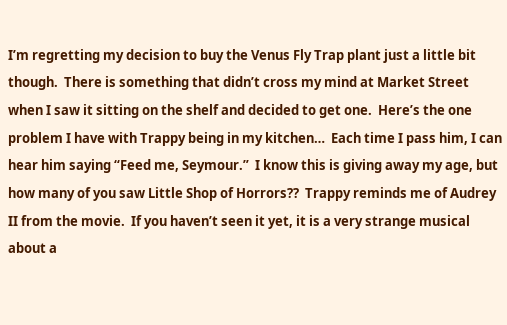I’m regretting my decision to buy the Venus Fly Trap plant just a little bit though.  There is something that didn’t cross my mind at Market Street when I saw it sitting on the shelf and decided to get one.  Here’s the one problem I have with Trappy being in my kitchen…  Each time I pass him, I can hear him saying “Feed me, Seymour.”  I know this is giving away my age, but how many of you saw Little Shop of Horrors??  Trappy reminds me of Audrey II from the movie.  If you haven’t seen it yet, it is a very strange musical about a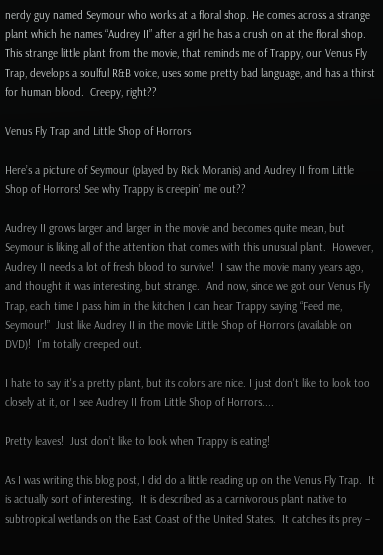nerdy guy named Seymour who works at a floral shop. He comes across a strange plant which he names “Audrey II” after a girl he has a crush on at the floral shop.  This strange little plant from the movie, that reminds me of Trappy, our Venus Fly Trap, develops a soulful R&B voice, uses some pretty bad language, and has a thirst for human blood.  Creepy, right??

Venus Fly Trap and Little Shop of Horrors

Here’s a picture of Seymour (played by Rick Moranis) and Audrey II from Little Shop of Horrors! See why Trappy is creepin’ me out??

Audrey II grows larger and larger in the movie and becomes quite mean, but Seymour is liking all of the attention that comes with this unusual plant.  However, Audrey II needs a lot of fresh blood to survive!  I saw the movie many years ago, and thought it was interesting, but strange.  And now, since we got our Venus Fly Trap, each time I pass him in the kitchen I can hear Trappy saying “Feed me, Seymour!”  Just like Audrey II in the movie Little Shop of Horrors (available on DVD)!  I’m totally creeped out.

I hate to say it's a pretty plant, but its colors are nice. I just don't like to look too closely at it, or I see Audrey II from Little Shop of Horrors....

Pretty leaves!  Just don’t like to look when Trappy is eating!

As I was writing this blog post, I did do a little reading up on the Venus Fly Trap.  It is actually sort of interesting.  It is described as a carnivorous plant native to subtropical wetlands on the East Coast of the United States.  It catches its prey –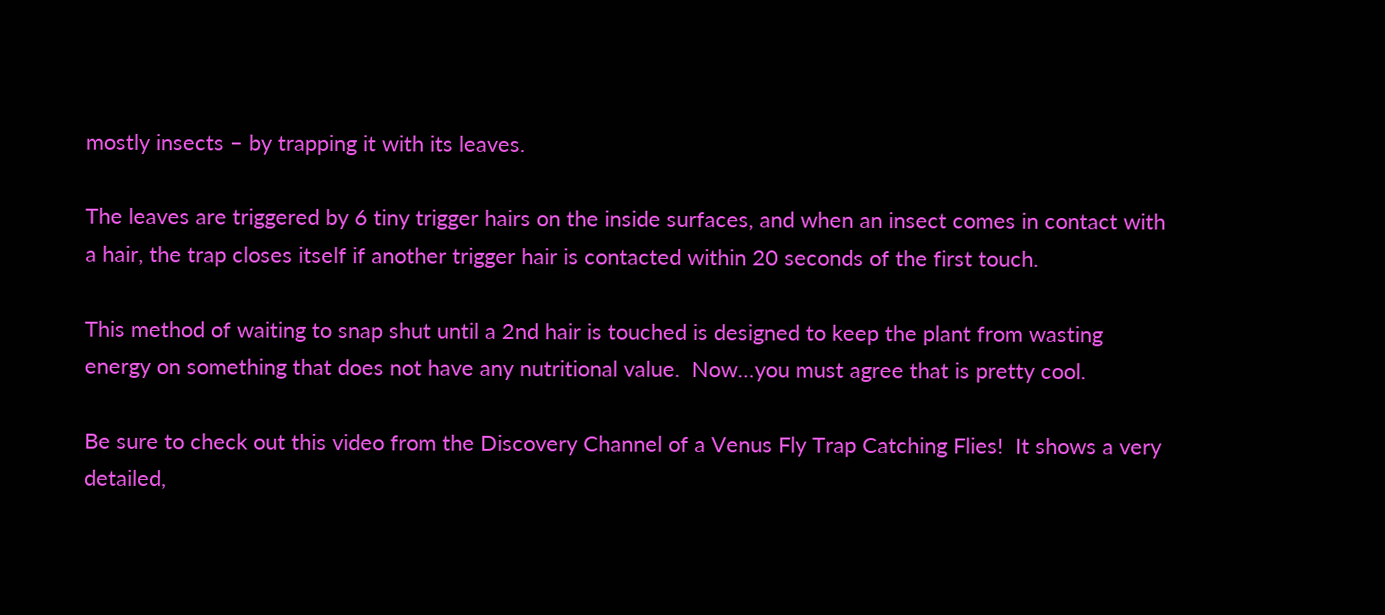mostly insects – by trapping it with its leaves.

The leaves are triggered by 6 tiny trigger hairs on the inside surfaces, and when an insect comes in contact with a hair, the trap closes itself if another trigger hair is contacted within 20 seconds of the first touch.

This method of waiting to snap shut until a 2nd hair is touched is designed to keep the plant from wasting energy on something that does not have any nutritional value.  Now…you must agree that is pretty cool.

Be sure to check out this video from the Discovery Channel of a Venus Fly Trap Catching Flies!  It shows a very detailed,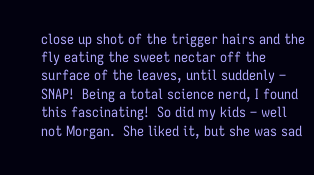close up shot of the trigger hairs and the fly eating the sweet nectar off the surface of the leaves, until suddenly – SNAP!  Being a total science nerd, I found this fascinating!  So did my kids – well not Morgan.  She liked it, but she was sad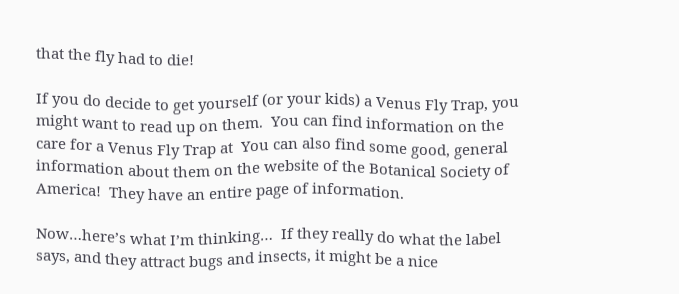that the fly had to die!

If you do decide to get yourself (or your kids) a Venus Fly Trap, you might want to read up on them.  You can find information on the care for a Venus Fly Trap at  You can also find some good, general information about them on the website of the Botanical Society of America!  They have an entire page of information.

Now…here’s what I’m thinking…  If they really do what the label says, and they attract bugs and insects, it might be a nice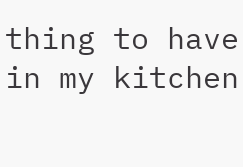thing to have in my kitchen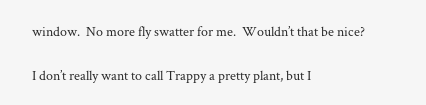window.  No more fly swatter for me.  Wouldn’t that be nice?

I don’t really want to call Trappy a pretty plant, but I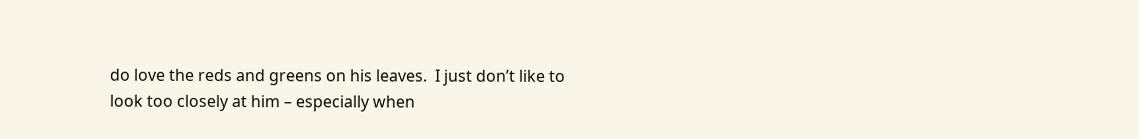do love the reds and greens on his leaves.  I just don’t like to look too closely at him – especially when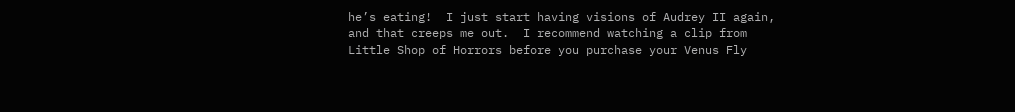he’s eating!  I just start having visions of Audrey II again, and that creeps me out.  I recommend watching a clip from Little Shop of Horrors before you purchase your Venus Fly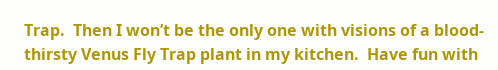Trap.  Then I won’t be the only one with visions of a blood-thirsty Venus Fly Trap plant in my kitchen.  Have fun with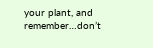your plant, and remember…don’t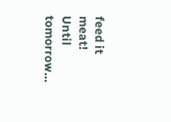feed it meat!  Until tomorrow…